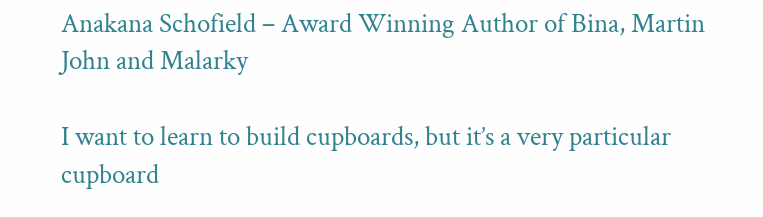Anakana Schofield – Award Winning Author of Bina, Martin John and Malarky

I want to learn to build cupboards, but it’s a very particular cupboard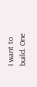I want to build. One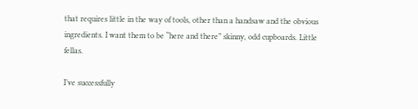that requires little in the way of tools, other than a handsaw and the obvious ingredients. I want them to be “here and there” skinny, odd cupboards. Little fellas.

I’ve successfully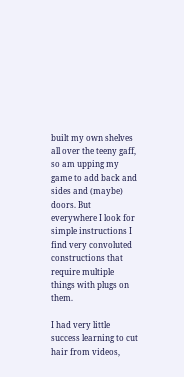built my own shelves all over the teeny gaff, so am upping my game to add back and sides and (maybe) doors. But everywhere I look for simple instructions I find very convoluted constructions that require multiple things with plugs on them.

I had very little success learning to cut hair from videos,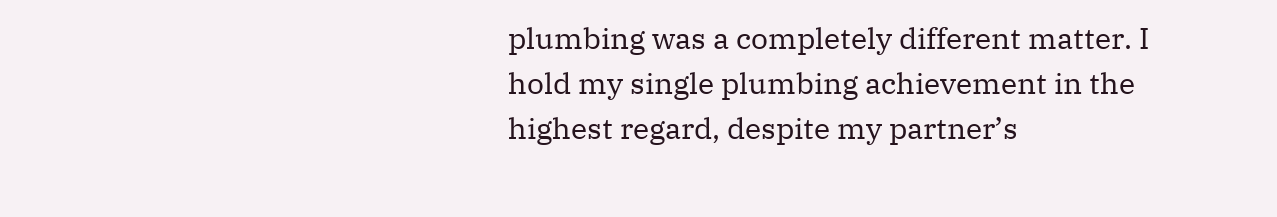plumbing was a completely different matter. I hold my single plumbing achievement in the highest regard, despite my partner’s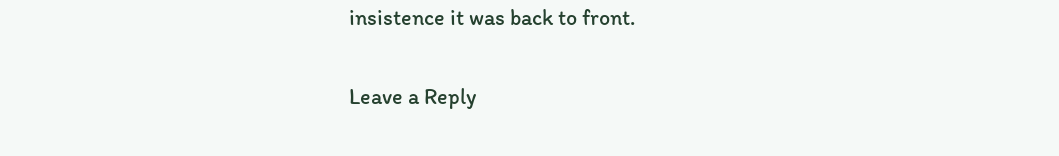insistence it was back to front.

Leave a Reply